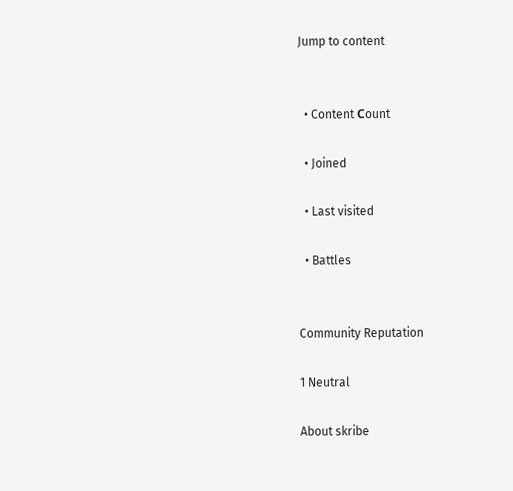Jump to content


  • Content Сount

  • Joined

  • Last visited

  • Battles


Community Reputation

1 Neutral

About skribe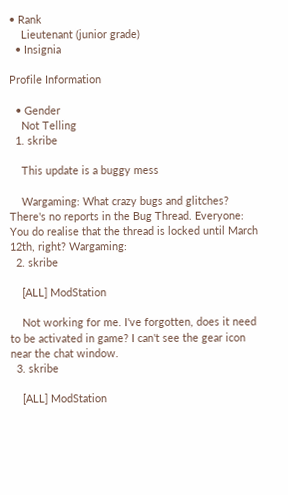• Rank
    Lieutenant (junior grade)
  • Insignia

Profile Information

  • Gender
    Not Telling
  1. skribe

    This update is a buggy mess

    Wargaming: What crazy bugs and glitches? There's no reports in the Bug Thread. Everyone: You do realise that the thread is locked until March 12th, right? Wargaming:
  2. skribe

    [ALL] ModStation

    Not working for me. I've forgotten, does it need to be activated in game? I can't see the gear icon near the chat window.
  3. skribe

    [ALL] ModStation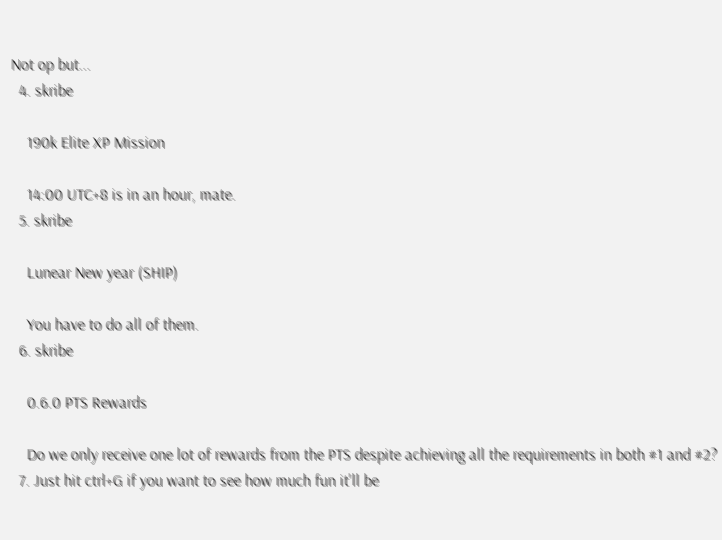Not op but...
  4. skribe

    190k Elite XP Mission

    14:00 UTC+8 is in an hour, mate.
  5. skribe

    Lunear New year (SHIP)

    You have to do all of them.
  6. skribe

    0.6.0 PTS Rewards

    Do we only receive one lot of rewards from the PTS despite achieving all the requirements in both #1 and #2?
  7. Just hit ctrl+G if you want to see how much fun it'll be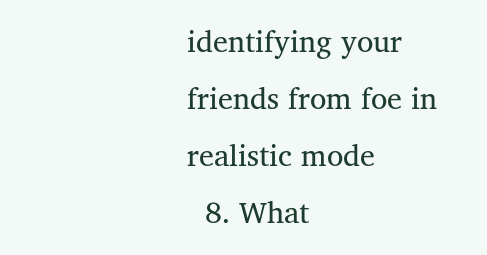identifying your friends from foe in realistic mode
  8. What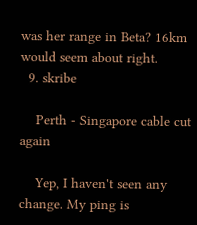was her range in Beta? 16km would seem about right.
  9. skribe

    Perth - Singapore cable cut again

    Yep, I haven't seen any change. My ping is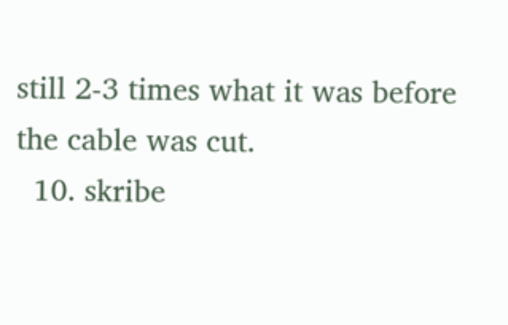still 2-3 times what it was before the cable was cut.
  10. skribe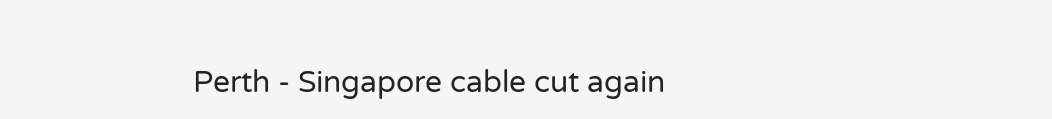Perth - Singapore cable cut again